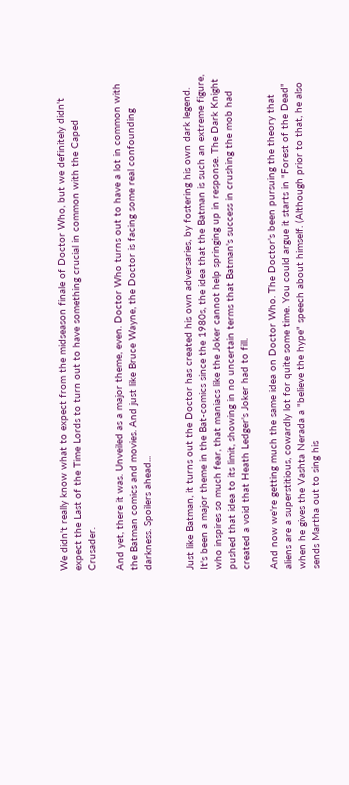We didn't really know what to expect from the midseason finale of Doctor Who, but we definitely didn't expect the Last of the Time Lords to turn out to have something crucial in common with the Caped Crusader.

And yet, there it was. Unveiled as a major theme, even. Doctor Who turns out to have a lot in common with the Batman comics and movies. And just like Bruce Wayne, the Doctor is facing some real confounding darkness. Spoilers ahead...


Just like Batman, it turns out the Doctor has created his own adversaries, by fostering his own dark legend. It's been a major theme in the Bat-comics since the 1980s, the idea that the Batman is such an extreme figure, who inspires so much fear, that maniacs like the Joker cannot help springing up in response. The Dark Knight pushed that idea to its limit, showing in no uncertain terms that Batman's success in crushing the mob had created a void that Heath Ledger's Joker had to fill.

And now we're getting much the same idea on Doctor Who. The Doctor's been pursuing the theory that aliens are a superstitious, cowardly lot for quite some time. You could argue it starts in "Forest of the Dead" when he gives the Vashta Nerada a "believe the hype" speech about himself. (Although prior to that, he also sends Martha out to sing his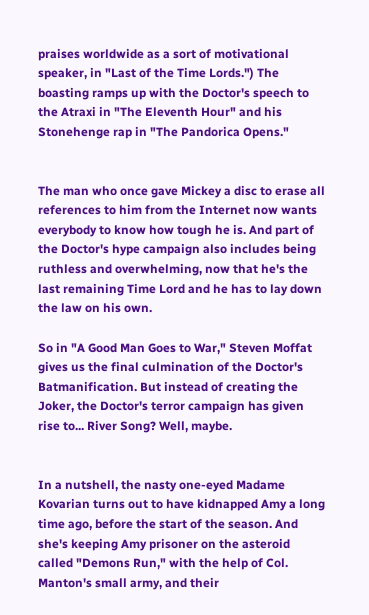praises worldwide as a sort of motivational speaker, in "Last of the Time Lords.") The boasting ramps up with the Doctor's speech to the Atraxi in "The Eleventh Hour" and his Stonehenge rap in "The Pandorica Opens."


The man who once gave Mickey a disc to erase all references to him from the Internet now wants everybody to know how tough he is. And part of the Doctor's hype campaign also includes being ruthless and overwhelming, now that he's the last remaining Time Lord and he has to lay down the law on his own.

So in "A Good Man Goes to War," Steven Moffat gives us the final culmination of the Doctor's Batmanification. But instead of creating the Joker, the Doctor's terror campaign has given rise to... River Song? Well, maybe.


In a nutshell, the nasty one-eyed Madame Kovarian turns out to have kidnapped Amy a long time ago, before the start of the season. And she's keeping Amy prisoner on the asteroid called "Demons Run," with the help of Col. Manton's small army, and their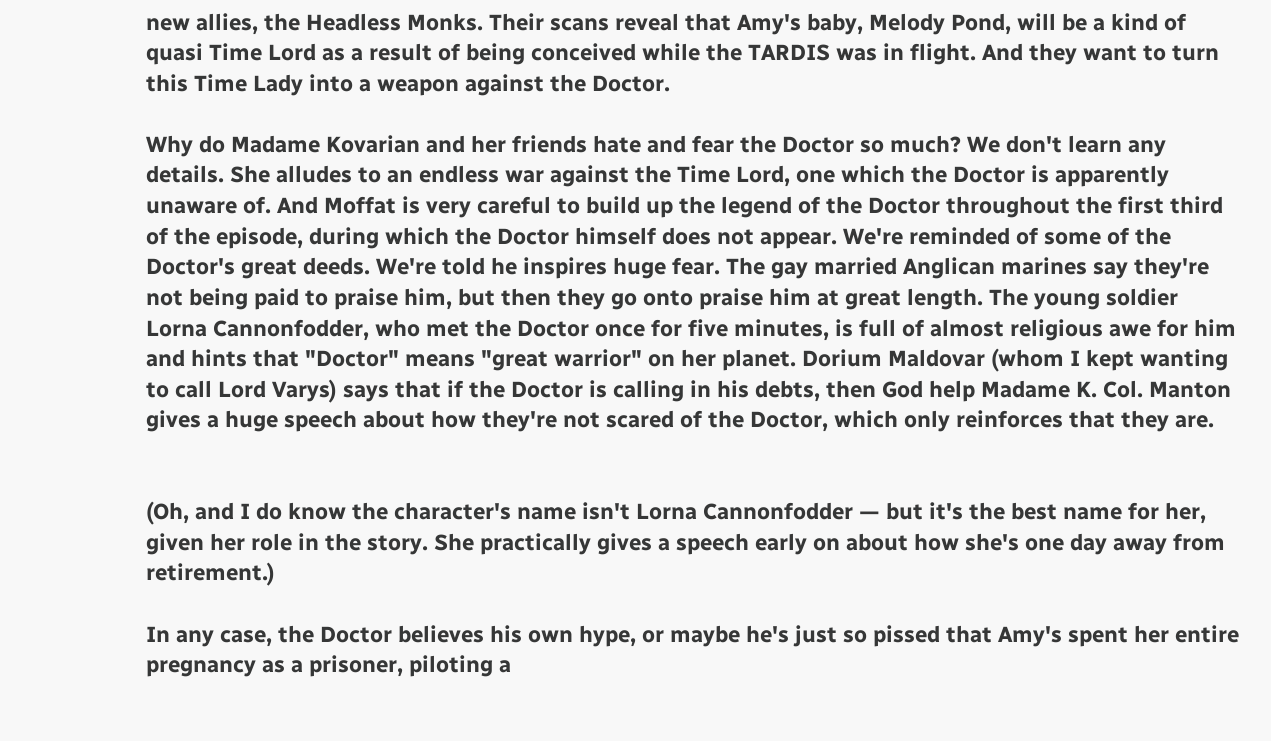new allies, the Headless Monks. Their scans reveal that Amy's baby, Melody Pond, will be a kind of quasi Time Lord as a result of being conceived while the TARDIS was in flight. And they want to turn this Time Lady into a weapon against the Doctor.

Why do Madame Kovarian and her friends hate and fear the Doctor so much? We don't learn any details. She alludes to an endless war against the Time Lord, one which the Doctor is apparently unaware of. And Moffat is very careful to build up the legend of the Doctor throughout the first third of the episode, during which the Doctor himself does not appear. We're reminded of some of the Doctor's great deeds. We're told he inspires huge fear. The gay married Anglican marines say they're not being paid to praise him, but then they go onto praise him at great length. The young soldier Lorna Cannonfodder, who met the Doctor once for five minutes, is full of almost religious awe for him and hints that "Doctor" means "great warrior" on her planet. Dorium Maldovar (whom I kept wanting to call Lord Varys) says that if the Doctor is calling in his debts, then God help Madame K. Col. Manton gives a huge speech about how they're not scared of the Doctor, which only reinforces that they are.


(Oh, and I do know the character's name isn't Lorna Cannonfodder — but it's the best name for her, given her role in the story. She practically gives a speech early on about how she's one day away from retirement.)

In any case, the Doctor believes his own hype, or maybe he's just so pissed that Amy's spent her entire pregnancy as a prisoner, piloting a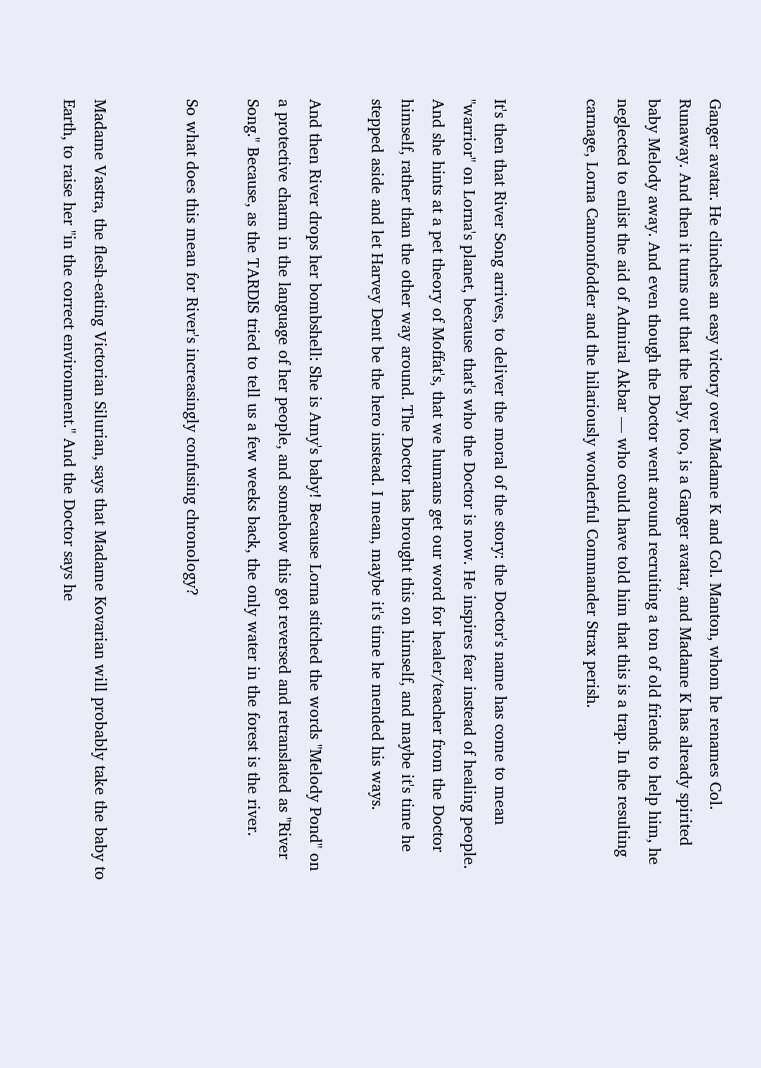Ganger avatar. He clinches an easy victory over Madame K and Col. Manton, whom he renames Col. Runaway. And then it turns out that the baby, too, is a Ganger avatar, and Madame K has already spirited baby Melody away. And even though the Doctor went around recruiting a ton of old friends to help him, he neglected to enlist the aid of Admiral Akbar — who could have told him that this is a trap. In the resulting carnage, Lorna Cannonfodder and the hilariously wonderful Commander Strax perish.


It's then that River Song arrives, to deliver the moral of the story: the Doctor's name has come to mean "warrior" on Lorna's planet, because that's who the Doctor is now. He inspires fear instead of healing people. And she hints at a pet theory of Moffat's, that we humans get our word for healer/teacher from the Doctor himself, rather than the other way around. The Doctor has brought this on himself, and maybe it's time he stepped aside and let Harvey Dent be the hero instead. I mean, maybe it's time he mended his ways.

And then River drops her bombshell: She is Amy's baby! Because Lorna stitched the words "Melody Pond" on a protective charm in the language of her people, and somehow this got reversed and retranslated as "River Song." Because, as the TARDIS tried to tell us a few weeks back, the only water in the forest is the river.

So what does this mean for River's increasingly confusing chronology?


Madame Vastra, the flesh-eating Victorian Silurian, says that Madame Kovarian will probably take the baby to Earth, to raise her "in the correct environment." And the Doctor says he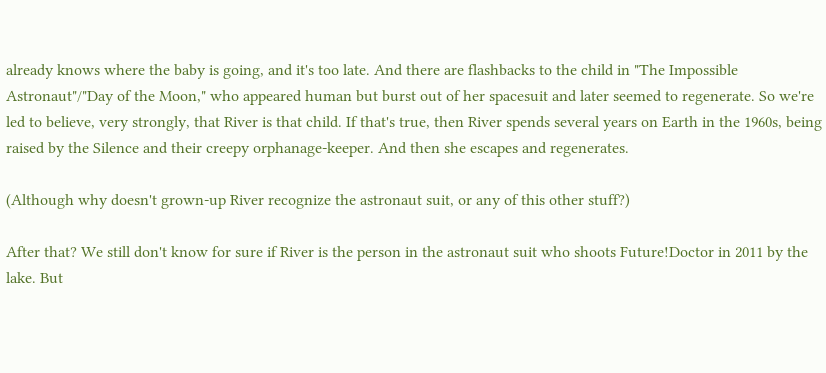already knows where the baby is going, and it's too late. And there are flashbacks to the child in "The Impossible Astronaut"/"Day of the Moon," who appeared human but burst out of her spacesuit and later seemed to regenerate. So we're led to believe, very strongly, that River is that child. If that's true, then River spends several years on Earth in the 1960s, being raised by the Silence and their creepy orphanage-keeper. And then she escapes and regenerates.

(Although why doesn't grown-up River recognize the astronaut suit, or any of this other stuff?)

After that? We still don't know for sure if River is the person in the astronaut suit who shoots Future!Doctor in 2011 by the lake. But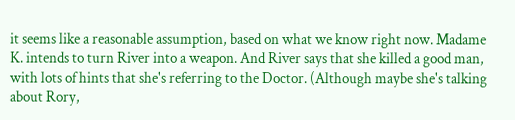it seems like a reasonable assumption, based on what we know right now. Madame K. intends to turn River into a weapon. And River says that she killed a good man, with lots of hints that she's referring to the Doctor. (Although maybe she's talking about Rory,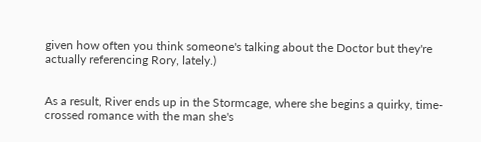given how often you think someone's talking about the Doctor but they're actually referencing Rory, lately.)


As a result, River ends up in the Stormcage, where she begins a quirky, time-crossed romance with the man she's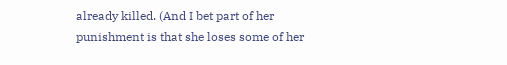already killed. (And I bet part of her punishment is that she loses some of her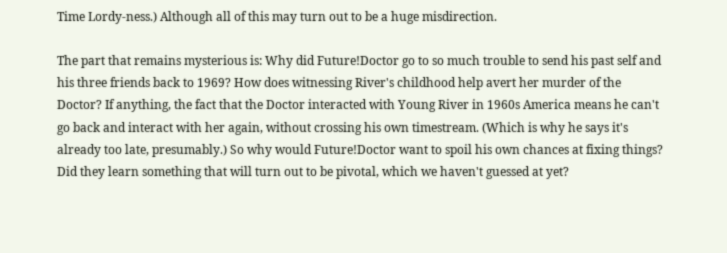Time Lordy-ness.) Although all of this may turn out to be a huge misdirection.

The part that remains mysterious is: Why did Future!Doctor go to so much trouble to send his past self and his three friends back to 1969? How does witnessing River's childhood help avert her murder of the Doctor? If anything, the fact that the Doctor interacted with Young River in 1960s America means he can't go back and interact with her again, without crossing his own timestream. (Which is why he says it's already too late, presumably.) So why would Future!Doctor want to spoil his own chances at fixing things? Did they learn something that will turn out to be pivotal, which we haven't guessed at yet?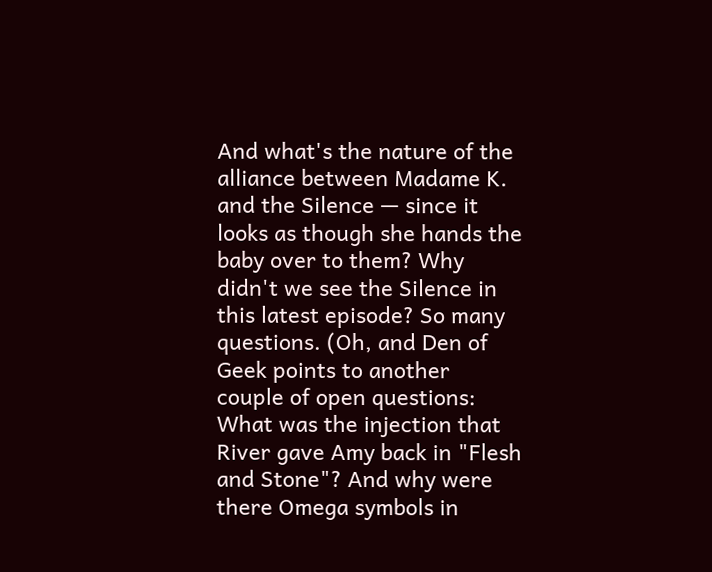And what's the nature of the alliance between Madame K. and the Silence — since it looks as though she hands the baby over to them? Why didn't we see the Silence in this latest episode? So many questions. (Oh, and Den of Geek points to another couple of open questions: What was the injection that River gave Amy back in "Flesh and Stone"? And why were there Omega symbols in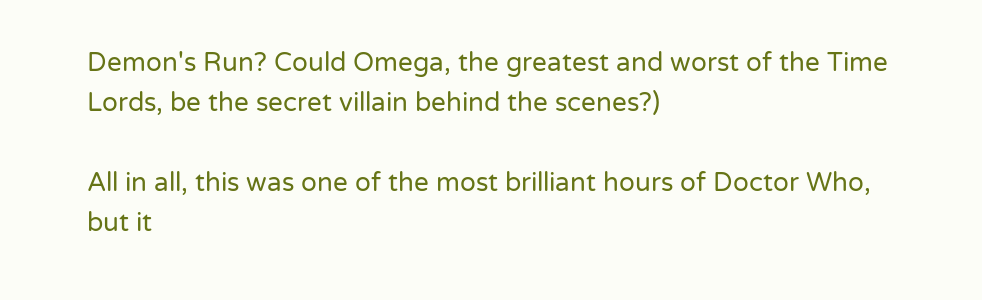Demon's Run? Could Omega, the greatest and worst of the Time Lords, be the secret villain behind the scenes?)

All in all, this was one of the most brilliant hours of Doctor Who, but it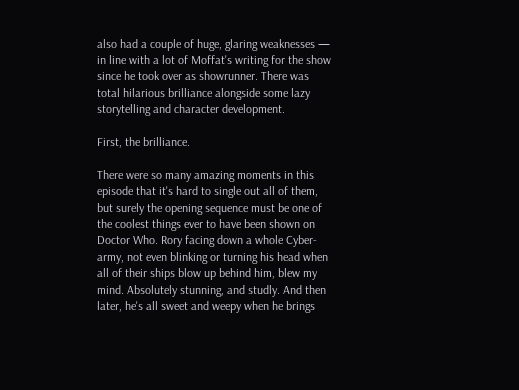also had a couple of huge, glaring weaknesses — in line with a lot of Moffat's writing for the show since he took over as showrunner. There was total hilarious brilliance alongside some lazy storytelling and character development.

First, the brilliance.

There were so many amazing moments in this episode that it's hard to single out all of them, but surely the opening sequence must be one of the coolest things ever to have been shown on Doctor Who. Rory facing down a whole Cyber-army, not even blinking or turning his head when all of their ships blow up behind him, blew my mind. Absolutely stunning, and studly. And then later, he's all sweet and weepy when he brings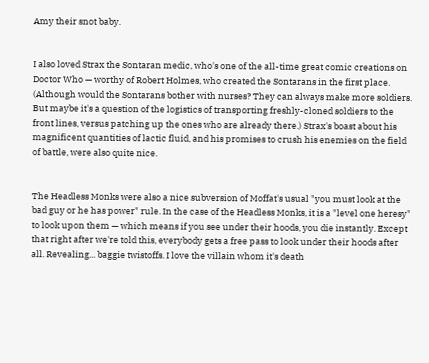Amy their snot baby.


I also loved Strax the Sontaran medic, who's one of the all-time great comic creations on Doctor Who — worthy of Robert Holmes, who created the Sontarans in the first place. (Although would the Sontarans bother with nurses? They can always make more soldiers. But maybe it's a question of the logistics of transporting freshly-cloned soldiers to the front lines, versus patching up the ones who are already there.) Strax's boast about his magnificent quantities of lactic fluid, and his promises to crush his enemies on the field of battle, were also quite nice.


The Headless Monks were also a nice subversion of Moffat's usual "you must look at the bad guy or he has power" rule. In the case of the Headless Monks, it is a "level one heresy" to look upon them — which means if you see under their hoods, you die instantly. Except that right after we're told this, everybody gets a free pass to look under their hoods after all. Revealing... baggie twistoffs. I love the villain whom it's death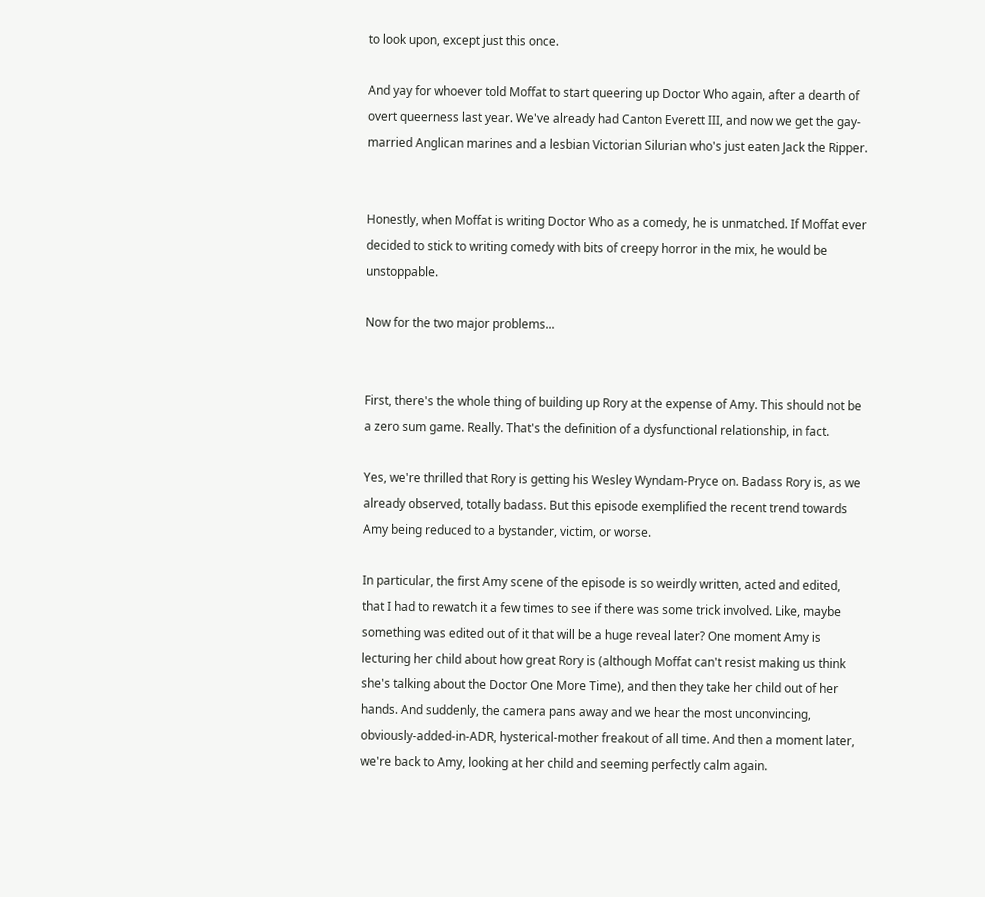to look upon, except just this once.

And yay for whoever told Moffat to start queering up Doctor Who again, after a dearth of overt queerness last year. We've already had Canton Everett III, and now we get the gay-married Anglican marines and a lesbian Victorian Silurian who's just eaten Jack the Ripper.


Honestly, when Moffat is writing Doctor Who as a comedy, he is unmatched. If Moffat ever decided to stick to writing comedy with bits of creepy horror in the mix, he would be unstoppable.

Now for the two major problems...


First, there's the whole thing of building up Rory at the expense of Amy. This should not be a zero sum game. Really. That's the definition of a dysfunctional relationship, in fact.

Yes, we're thrilled that Rory is getting his Wesley Wyndam-Pryce on. Badass Rory is, as we already observed, totally badass. But this episode exemplified the recent trend towards Amy being reduced to a bystander, victim, or worse.

In particular, the first Amy scene of the episode is so weirdly written, acted and edited, that I had to rewatch it a few times to see if there was some trick involved. Like, maybe something was edited out of it that will be a huge reveal later? One moment Amy is lecturing her child about how great Rory is (although Moffat can't resist making us think she's talking about the Doctor One More Time), and then they take her child out of her hands. And suddenly, the camera pans away and we hear the most unconvincing, obviously-added-in-ADR, hysterical-mother freakout of all time. And then a moment later, we're back to Amy, looking at her child and seeming perfectly calm again.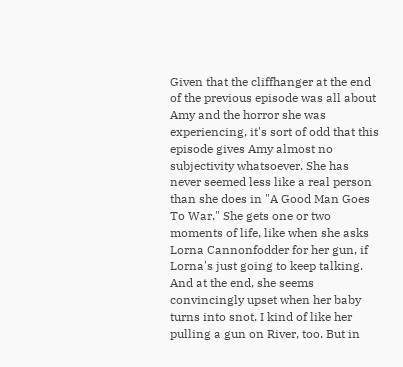Given that the cliffhanger at the end of the previous episode was all about Amy and the horror she was experiencing, it's sort of odd that this episode gives Amy almost no subjectivity whatsoever. She has never seemed less like a real person than she does in "A Good Man Goes To War." She gets one or two moments of life, like when she asks Lorna Cannonfodder for her gun, if Lorna's just going to keep talking. And at the end, she seems convincingly upset when her baby turns into snot. I kind of like her pulling a gun on River, too. But in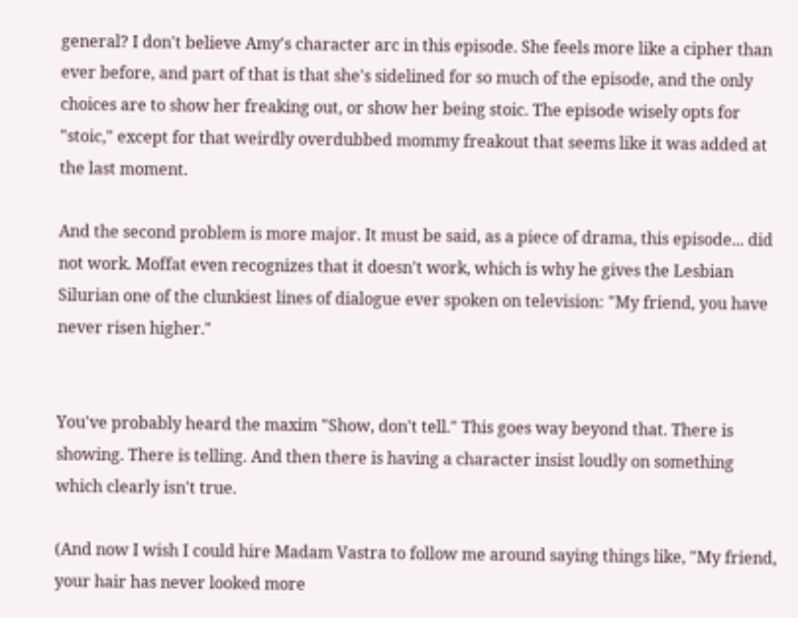general? I don't believe Amy's character arc in this episode. She feels more like a cipher than ever before, and part of that is that she's sidelined for so much of the episode, and the only choices are to show her freaking out, or show her being stoic. The episode wisely opts for "stoic," except for that weirdly overdubbed mommy freakout that seems like it was added at the last moment.

And the second problem is more major. It must be said, as a piece of drama, this episode... did not work. Moffat even recognizes that it doesn't work, which is why he gives the Lesbian Silurian one of the clunkiest lines of dialogue ever spoken on television: "My friend, you have never risen higher."


You've probably heard the maxim "Show, don't tell." This goes way beyond that. There is showing. There is telling. And then there is having a character insist loudly on something which clearly isn't true.

(And now I wish I could hire Madam Vastra to follow me around saying things like, "My friend, your hair has never looked more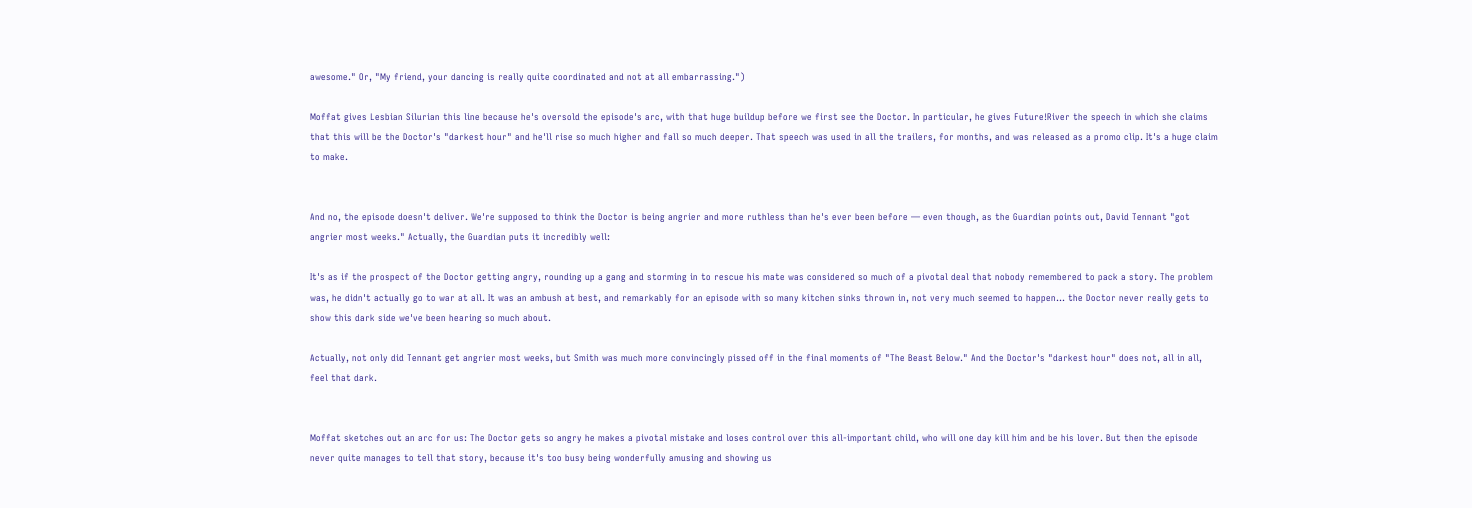awesome." Or, "My friend, your dancing is really quite coordinated and not at all embarrassing.")

Moffat gives Lesbian Silurian this line because he's oversold the episode's arc, with that huge buildup before we first see the Doctor. In particular, he gives Future!River the speech in which she claims that this will be the Doctor's "darkest hour" and he'll rise so much higher and fall so much deeper. That speech was used in all the trailers, for months, and was released as a promo clip. It's a huge claim to make.


And no, the episode doesn't deliver. We're supposed to think the Doctor is being angrier and more ruthless than he's ever been before — even though, as the Guardian points out, David Tennant "got angrier most weeks." Actually, the Guardian puts it incredibly well:

It's as if the prospect of the Doctor getting angry, rounding up a gang and storming in to rescue his mate was considered so much of a pivotal deal that nobody remembered to pack a story. The problem was, he didn't actually go to war at all. It was an ambush at best, and remarkably for an episode with so many kitchen sinks thrown in, not very much seemed to happen... the Doctor never really gets to show this dark side we've been hearing so much about.

Actually, not only did Tennant get angrier most weeks, but Smith was much more convincingly pissed off in the final moments of "The Beast Below." And the Doctor's "darkest hour" does not, all in all, feel that dark.


Moffat sketches out an arc for us: The Doctor gets so angry he makes a pivotal mistake and loses control over this all-important child, who will one day kill him and be his lover. But then the episode never quite manages to tell that story, because it's too busy being wonderfully amusing and showing us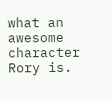what an awesome character Rory is.